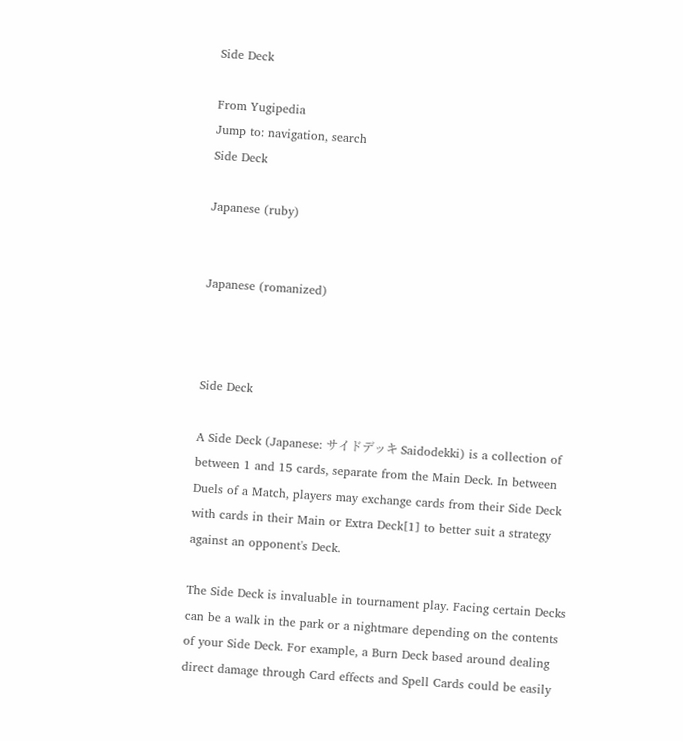Side Deck

From Yugipedia
Jump to: navigation, search
Side Deck

Japanese (ruby)


Japanese (romanized)



Side Deck

A Side Deck (Japanese: サイドデッキ Saidodekki) is a collection of between 1 and 15 cards, separate from the Main Deck. In between Duels of a Match, players may exchange cards from their Side Deck with cards in their Main or Extra Deck[1] to better suit a strategy against an opponent's Deck.

The Side Deck is invaluable in tournament play. Facing certain Decks can be a walk in the park or a nightmare depending on the contents of your Side Deck. For example, a Burn Deck based around dealing direct damage through Card effects and Spell Cards could be easily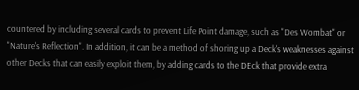countered by including several cards to prevent Life Point damage, such as "Des Wombat" or "Nature's Reflection". In addition, it can be a method of shoring up a Deck's weaknesses against other Decks that can easily exploit them, by adding cards to the DEck that provide extra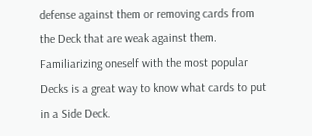defense against them or removing cards from the Deck that are weak against them. Familiarizing oneself with the most popular Decks is a great way to know what cards to put in a Side Deck.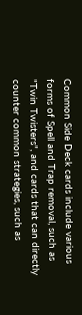Common Side Deck cards include various forms of Spell and Trap removal, such as "Twin Twisters", and cards that can directly counter common strategies, such as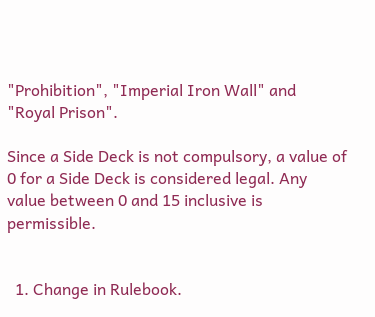"Prohibition", "Imperial Iron Wall" and "Royal Prison".

Since a Side Deck is not compulsory, a value of 0 for a Side Deck is considered legal. Any value between 0 and 15 inclusive is permissible.


  1. Change in Rulebook.